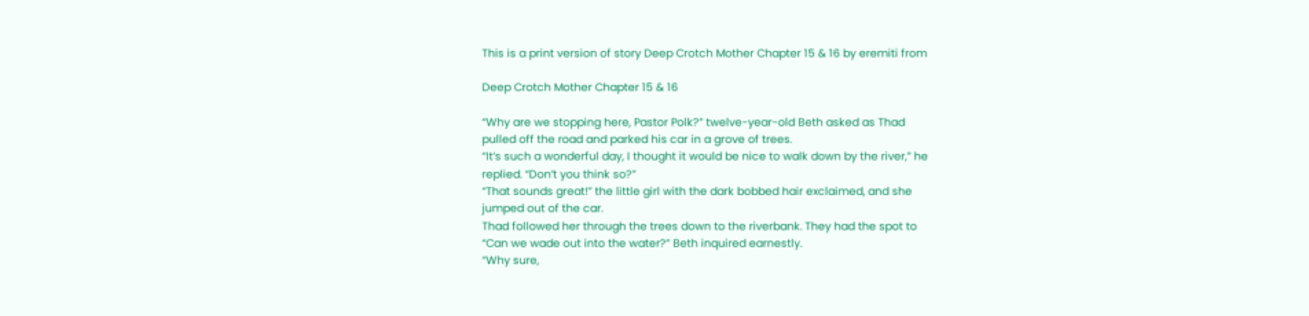This is a print version of story Deep Crotch Mother Chapter 15 & 16 by eremiti from

Deep Crotch Mother Chapter 15 & 16

“Why are we stopping here, Pastor Polk?” twelve-year-old Beth asked as Thad
pulled off the road and parked his car in a grove of trees.
“It’s such a wonderful day, I thought it would be nice to walk down by the river,” he
replied. “Don’t you think so?”
“That sounds great!” the little girl with the dark bobbed hair exclaimed, and she
jumped out of the car.
Thad followed her through the trees down to the riverbank. They had the spot to
“Can we wade out into the water?” Beth inquired earnestly.
“Why sure,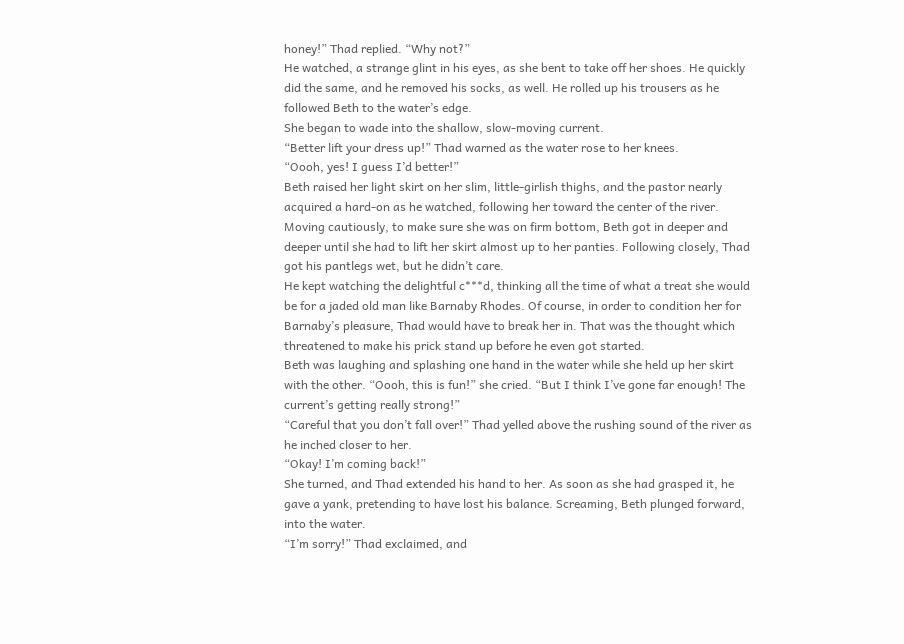honey!” Thad replied. “Why not?”
He watched, a strange glint in his eyes, as she bent to take off her shoes. He quickly
did the same, and he removed his socks, as well. He rolled up his trousers as he
followed Beth to the water’s edge.
She began to wade into the shallow, slow-moving current.
“Better lift your dress up!” Thad warned as the water rose to her knees.
“Oooh, yes! I guess I’d better!”
Beth raised her light skirt on her slim, little-girlish thighs, and the pastor nearly
acquired a hard-on as he watched, following her toward the center of the river.
Moving cautiously, to make sure she was on firm bottom, Beth got in deeper and
deeper until she had to lift her skirt almost up to her panties. Following closely, Thad
got his pantlegs wet, but he didn’t care.
He kept watching the delightful c***d, thinking all the time of what a treat she would
be for a jaded old man like Barnaby Rhodes. Of course, in order to condition her for
Barnaby’s pleasure, Thad would have to break her in. That was the thought which
threatened to make his prick stand up before he even got started.
Beth was laughing and splashing one hand in the water while she held up her skirt
with the other. “Oooh, this is fun!” she cried. “But I think I’ve gone far enough! The
current’s getting really strong!”
“Careful that you don’t fall over!” Thad yelled above the rushing sound of the river as
he inched closer to her.
“Okay! I’m coming back!”
She turned, and Thad extended his hand to her. As soon as she had grasped it, he
gave a yank, pretending to have lost his balance. Screaming, Beth plunged forward,
into the water.
“I’m sorry!” Thad exclaimed, and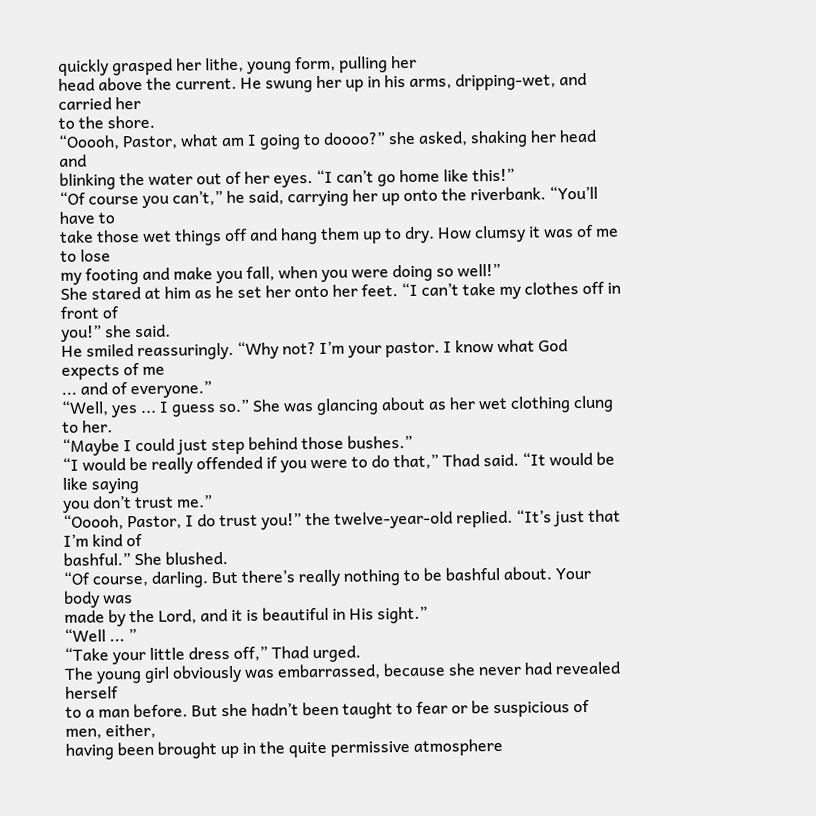quickly grasped her lithe, young form, pulling her
head above the current. He swung her up in his arms, dripping-wet, and carried her
to the shore.
“Ooooh, Pastor, what am I going to doooo?” she asked, shaking her head and
blinking the water out of her eyes. “I can’t go home like this!”
“Of course you can’t,” he said, carrying her up onto the riverbank. “You’ll have to
take those wet things off and hang them up to dry. How clumsy it was of me to lose
my footing and make you fall, when you were doing so well!”
She stared at him as he set her onto her feet. “I can’t take my clothes off in front of
you!” she said.
He smiled reassuringly. “Why not? I’m your pastor. I know what God expects of me
... and of everyone.”
“Well, yes ... I guess so.” She was glancing about as her wet clothing clung to her.
“Maybe I could just step behind those bushes.”
“I would be really offended if you were to do that,” Thad said. “It would be like saying
you don’t trust me.”
“Ooooh, Pastor, I do trust you!” the twelve-year-old replied. “It’s just that I’m kind of
bashful.” She blushed.
“Of course, darling. But there’s really nothing to be bashful about. Your body was
made by the Lord, and it is beautiful in His sight.”
“Well ... ”
“Take your little dress off,” Thad urged.
The young girl obviously was embarrassed, because she never had revealed herself
to a man before. But she hadn’t been taught to fear or be suspicious of men, either,
having been brought up in the quite permissive atmosphere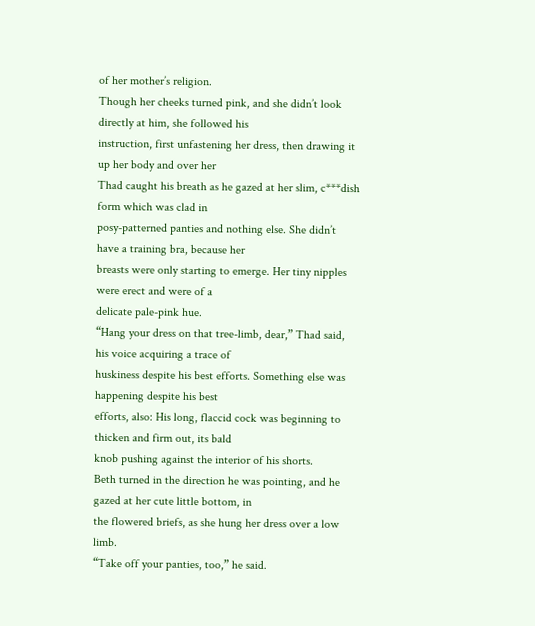of her mother’s religion.
Though her cheeks turned pink, and she didn’t look directly at him, she followed his
instruction, first unfastening her dress, then drawing it up her body and over her
Thad caught his breath as he gazed at her slim, c***dish form which was clad in
posy-patterned panties and nothing else. She didn’t have a training bra, because her
breasts were only starting to emerge. Her tiny nipples were erect and were of a
delicate pale-pink hue.
“Hang your dress on that tree-limb, dear,” Thad said, his voice acquiring a trace of
huskiness despite his best efforts. Something else was happening despite his best
efforts, also: His long, flaccid cock was beginning to thicken and firm out, its bald
knob pushing against the interior of his shorts.
Beth turned in the direction he was pointing, and he gazed at her cute little bottom, in
the flowered briefs, as she hung her dress over a low limb.
“Take off your panties, too,” he said.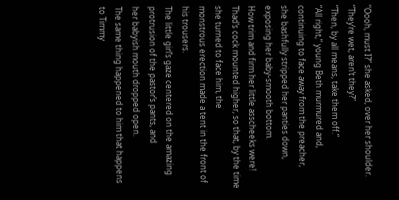“Oooh, must I?” she asked, over her shoulder.
“They’re wet, aren’t they?”
“Then, by all means, take them off.”
“All right,” young Beth murmured and, continuing to face away from the preacher,
she bashfully stripped her panties down, exposing her baby-smooth bottom.
How trim and firm her little asscheeks were!
Thad’s cock mounted higher, so that, by the time she turned to face him, the
monstrous erection made a tent in the front of his trousers.
The little girl’s gaze centered on the amazing protrusion of the pastor’s pants, and
her babyish mouth dropped open.
The same thing happened to him that happens to Timmy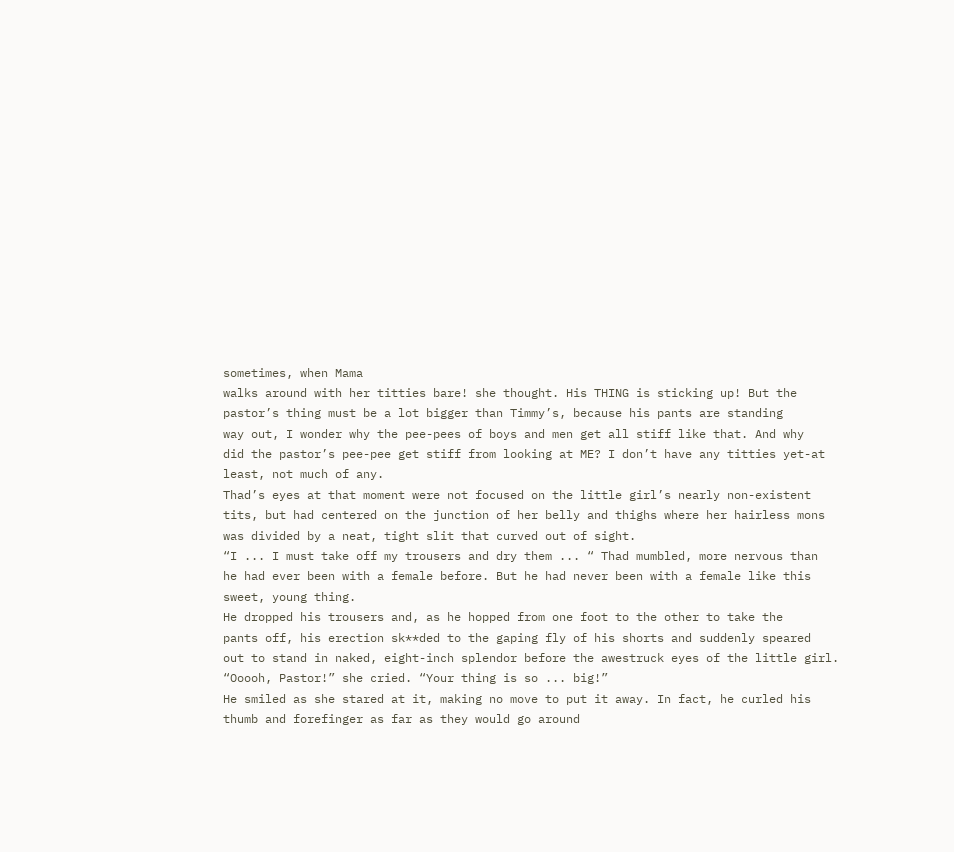sometimes, when Mama
walks around with her titties bare! she thought. His THING is sticking up! But the
pastor’s thing must be a lot bigger than Timmy’s, because his pants are standing
way out, I wonder why the pee-pees of boys and men get all stiff like that. And why
did the pastor’s pee-pee get stiff from looking at ME? I don’t have any titties yet-at
least, not much of any.
Thad’s eyes at that moment were not focused on the little girl’s nearly non-existent
tits, but had centered on the junction of her belly and thighs where her hairless mons
was divided by a neat, tight slit that curved out of sight.
“I ... I must take off my trousers and dry them ... “ Thad mumbled, more nervous than
he had ever been with a female before. But he had never been with a female like this
sweet, young thing.
He dropped his trousers and, as he hopped from one foot to the other to take the
pants off, his erection sk**ded to the gaping fly of his shorts and suddenly speared
out to stand in naked, eight-inch splendor before the awestruck eyes of the little girl.
“Ooooh, Pastor!” she cried. “Your thing is so ... big!”
He smiled as she stared at it, making no move to put it away. In fact, he curled his
thumb and forefinger as far as they would go around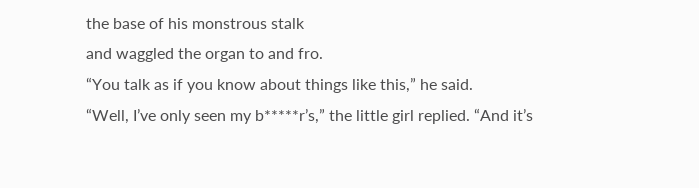the base of his monstrous stalk
and waggled the organ to and fro.
“You talk as if you know about things like this,” he said.
“Well, I’ve only seen my b*****r’s,” the little girl replied. “And it’s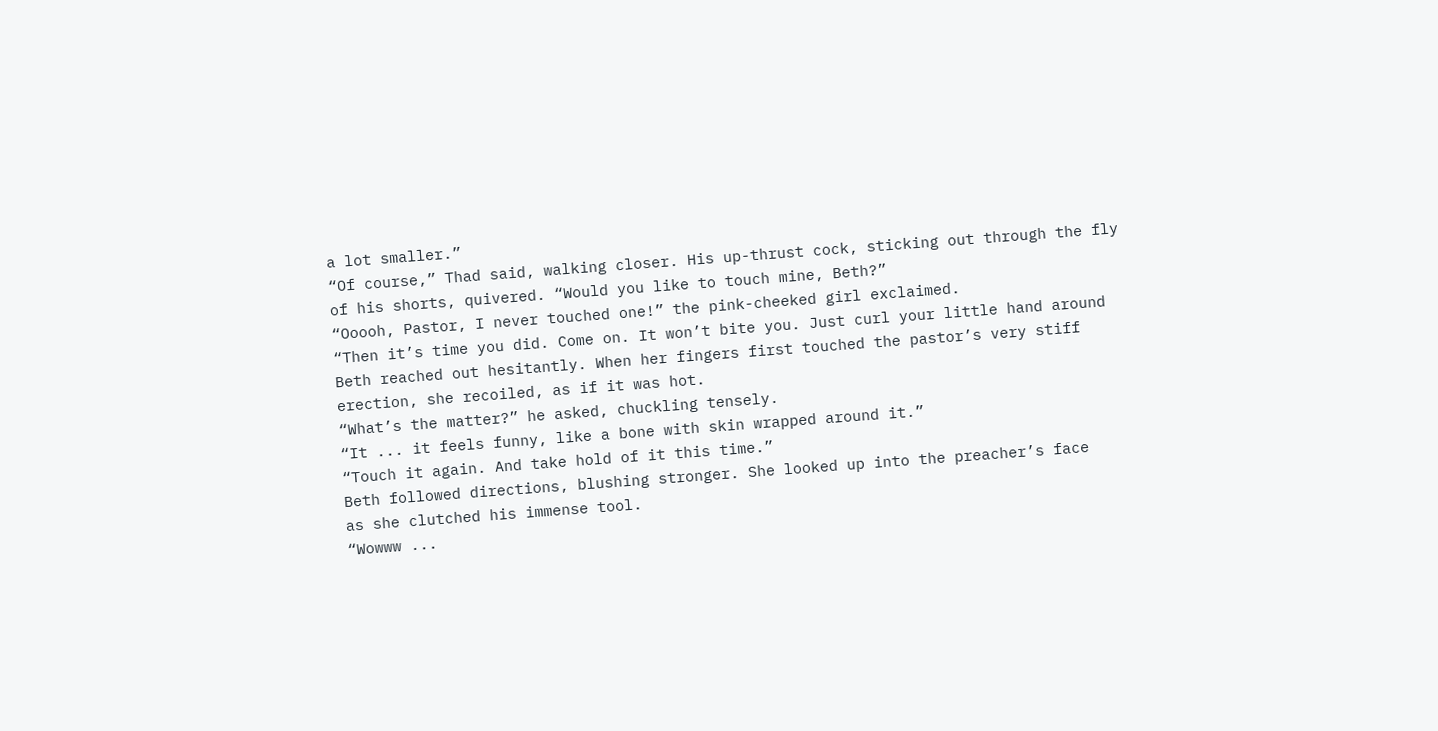a lot smaller.”
“Of course,” Thad said, walking closer. His up-thrust cock, sticking out through the fly
of his shorts, quivered. “Would you like to touch mine, Beth?”
“Ooooh, Pastor, I never touched one!” the pink-cheeked girl exclaimed.
“Then it’s time you did. Come on. It won’t bite you. Just curl your little hand around
Beth reached out hesitantly. When her fingers first touched the pastor’s very stiff
erection, she recoiled, as if it was hot.
“What’s the matter?” he asked, chuckling tensely.
“It ... it feels funny, like a bone with skin wrapped around it.”
“Touch it again. And take hold of it this time.”
Beth followed directions, blushing stronger. She looked up into the preacher’s face
as she clutched his immense tool.
“Wowww ...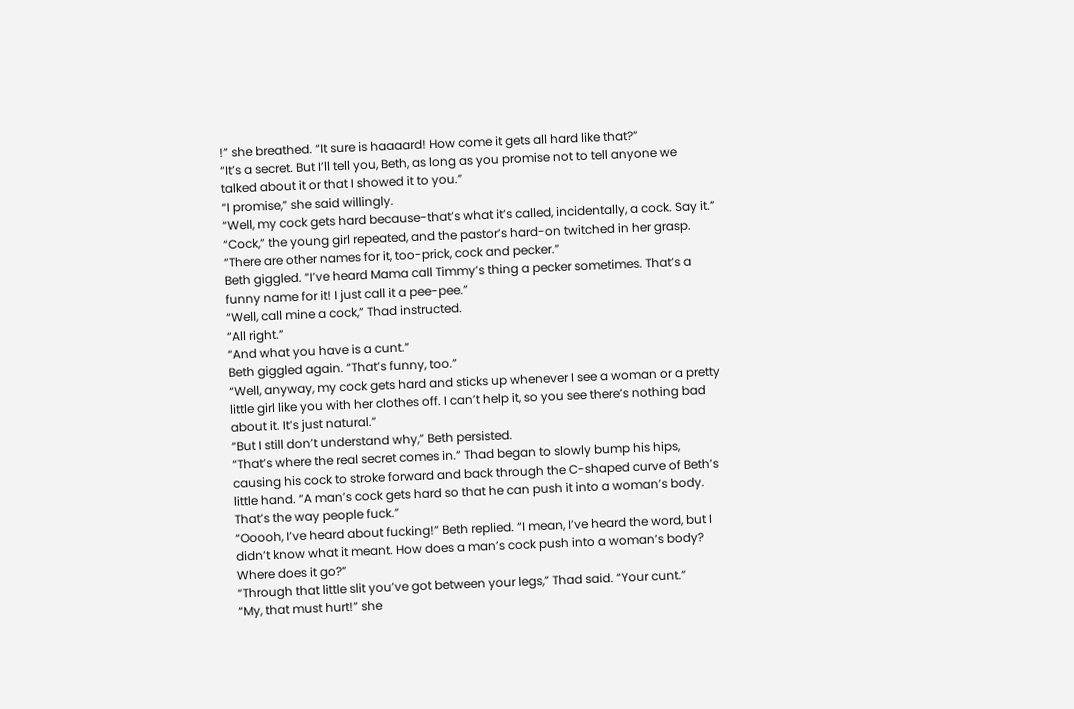!” she breathed. “It sure is haaaard! How come it gets all hard like that?”
“It’s a secret. But I’ll tell you, Beth, as long as you promise not to tell anyone we
talked about it or that I showed it to you.”
“I promise,” she said willingly.
“Well, my cock gets hard because-that’s what it’s called, incidentally, a cock. Say it.”
“Cock,” the young girl repeated, and the pastor’s hard-on twitched in her grasp.
“There are other names for it, too-prick, cock and pecker.”
Beth giggled. “I’ve heard Mama call Timmy’s thing a pecker sometimes. That’s a
funny name for it! I just call it a pee-pee.”
“Well, call mine a cock,” Thad instructed.
“All right.”
“And what you have is a cunt.”
Beth giggled again. “That’s funny, too.”
“Well, anyway, my cock gets hard and sticks up whenever I see a woman or a pretty
little girl like you with her clothes off. I can’t help it, so you see there’s nothing bad
about it. It’s just natural.”
“But I still don’t understand why,” Beth persisted.
“That’s where the real secret comes in.” Thad began to slowly bump his hips,
causing his cock to stroke forward and back through the C-shaped curve of Beth’s
little hand. “A man’s cock gets hard so that he can push it into a woman’s body.
That’s the way people fuck.”
“Ooooh, I’ve heard about fucking!” Beth replied. “I mean, I’ve heard the word, but I
didn’t know what it meant. How does a man’s cock push into a woman’s body?
Where does it go?”
“Through that little slit you’ve got between your legs,” Thad said. “Your cunt.”
“My, that must hurt!” she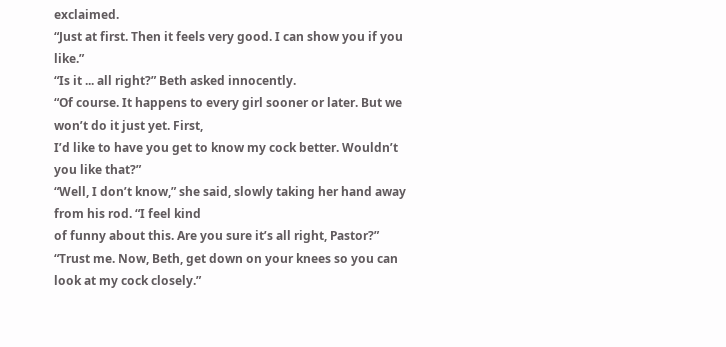exclaimed.
“Just at first. Then it feels very good. I can show you if you like.”
“Is it ... all right?” Beth asked innocently.
“Of course. It happens to every girl sooner or later. But we won’t do it just yet. First,
I’d like to have you get to know my cock better. Wouldn’t you like that?”
“Well, I don’t know,” she said, slowly taking her hand away from his rod. “I feel kind
of funny about this. Are you sure it’s all right, Pastor?”
“Trust me. Now, Beth, get down on your knees so you can look at my cock closely.”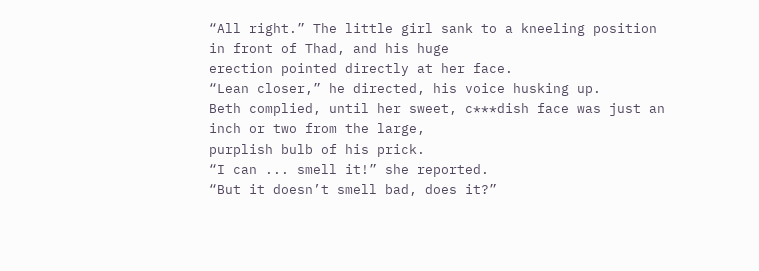“All right.” The little girl sank to a kneeling position in front of Thad, and his huge
erection pointed directly at her face.
“Lean closer,” he directed, his voice husking up.
Beth complied, until her sweet, c***dish face was just an inch or two from the large,
purplish bulb of his prick.
“I can ... smell it!” she reported.
“But it doesn’t smell bad, does it?”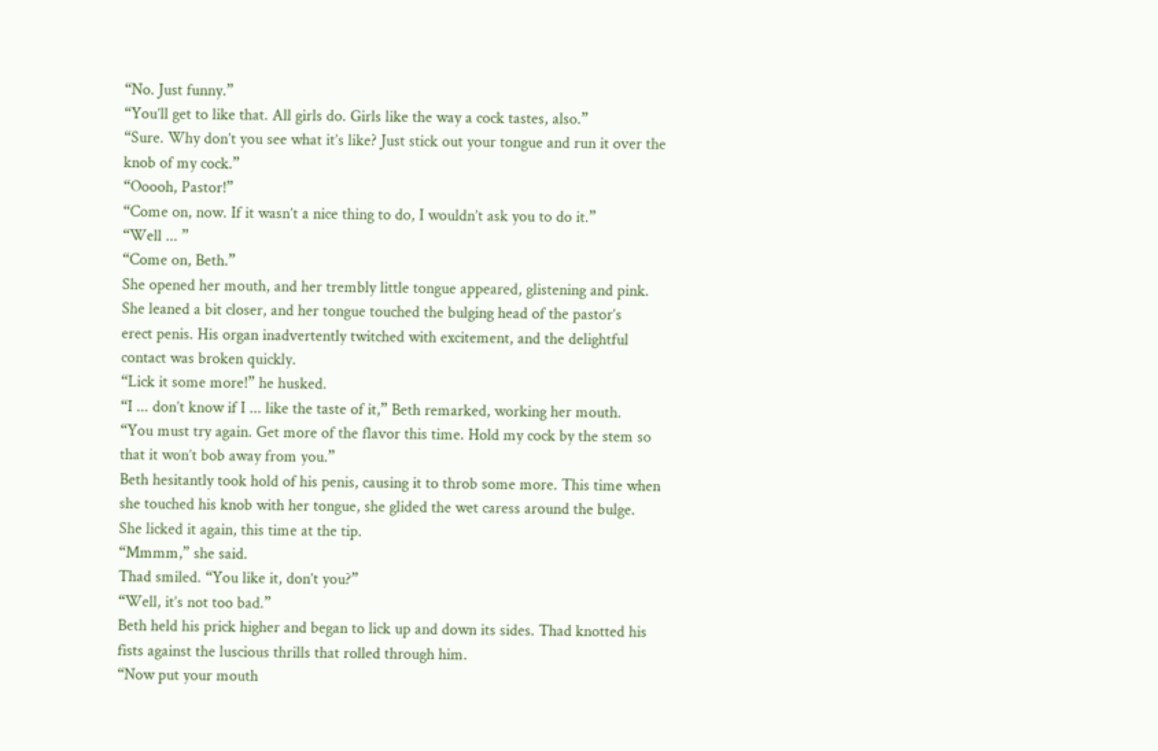“No. Just funny.”
“You’ll get to like that. All girls do. Girls like the way a cock tastes, also.”
“Sure. Why don’t you see what it’s like? Just stick out your tongue and run it over the
knob of my cock.”
“Ooooh, Pastor!”
“Come on, now. If it wasn’t a nice thing to do, I wouldn’t ask you to do it.”
“Well ... ”
“Come on, Beth.”
She opened her mouth, and her trembly little tongue appeared, glistening and pink.
She leaned a bit closer, and her tongue touched the bulging head of the pastor’s
erect penis. His organ inadvertently twitched with excitement, and the delightful
contact was broken quickly.
“Lick it some more!” he husked.
“I ... don’t know if I ... like the taste of it,” Beth remarked, working her mouth.
“You must try again. Get more of the flavor this time. Hold my cock by the stem so
that it won’t bob away from you.”
Beth hesitantly took hold of his penis, causing it to throb some more. This time when
she touched his knob with her tongue, she glided the wet caress around the bulge.
She licked it again, this time at the tip.
“Mmmm,” she said.
Thad smiled. “You like it, don’t you?”
“Well, it’s not too bad.”
Beth held his prick higher and began to lick up and down its sides. Thad knotted his
fists against the luscious thrills that rolled through him.
“Now put your mouth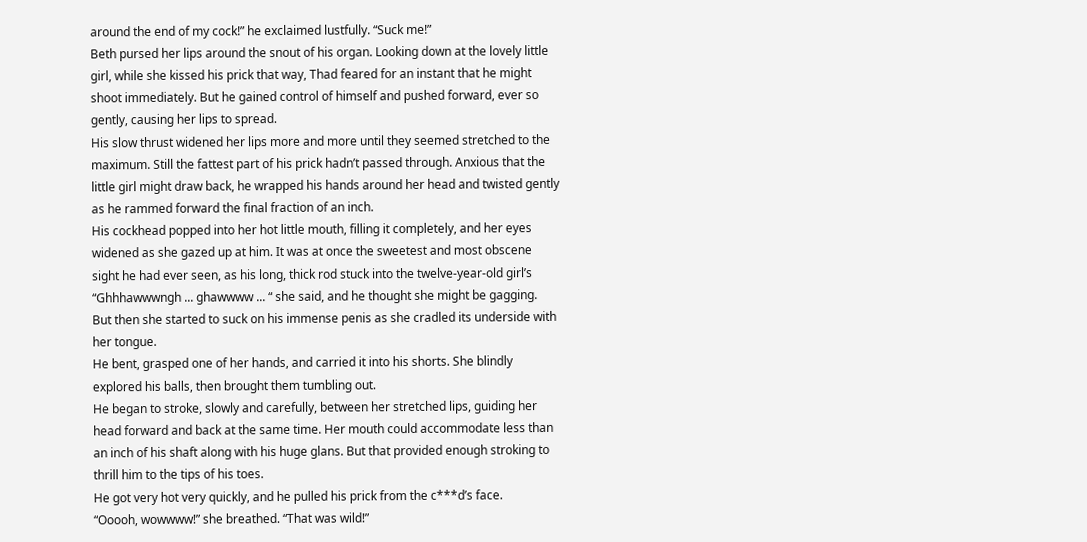around the end of my cock!” he exclaimed lustfully. “Suck me!”
Beth pursed her lips around the snout of his organ. Looking down at the lovely little
girl, while she kissed his prick that way, Thad feared for an instant that he might
shoot immediately. But he gained control of himself and pushed forward, ever so
gently, causing her lips to spread.
His slow thrust widened her lips more and more until they seemed stretched to the
maximum. Still the fattest part of his prick hadn’t passed through. Anxious that the
little girl might draw back, he wrapped his hands around her head and twisted gently
as he rammed forward the final fraction of an inch.
His cockhead popped into her hot little mouth, filling it completely, and her eyes
widened as she gazed up at him. It was at once the sweetest and most obscene
sight he had ever seen, as his long, thick rod stuck into the twelve-year-old girl’s
“Ghhhawwwngh ... ghawwww ... “ she said, and he thought she might be gagging.
But then she started to suck on his immense penis as she cradled its underside with
her tongue.
He bent, grasped one of her hands, and carried it into his shorts. She blindly
explored his balls, then brought them tumbling out.
He began to stroke, slowly and carefully, between her stretched lips, guiding her
head forward and back at the same time. Her mouth could accommodate less than
an inch of his shaft along with his huge glans. But that provided enough stroking to
thrill him to the tips of his toes.
He got very hot very quickly, and he pulled his prick from the c***d’s face.
“Ooooh, wowwww!” she breathed. “That was wild!”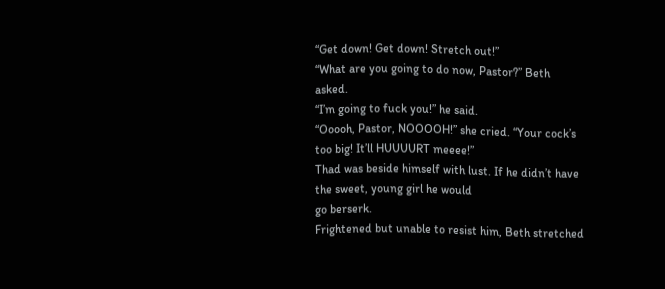“Get down! Get down! Stretch out!”
“What are you going to do now, Pastor?” Beth asked.
“I’m going to fuck you!” he said.
“Ooooh, Pastor, NOOOOH!” she cried. “Your cock’s too big! It’ll HUUUURT meeee!”
Thad was beside himself with lust. If he didn’t have the sweet, young girl he would
go berserk.
Frightened but unable to resist him, Beth stretched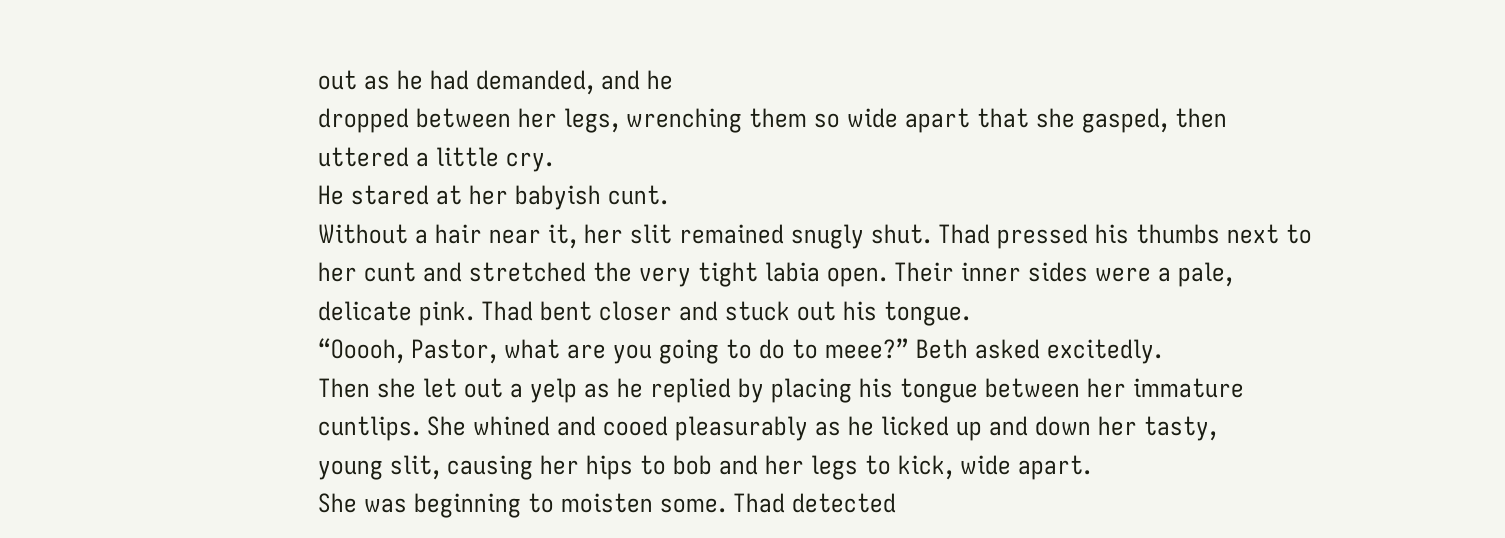out as he had demanded, and he
dropped between her legs, wrenching them so wide apart that she gasped, then
uttered a little cry.
He stared at her babyish cunt.
Without a hair near it, her slit remained snugly shut. Thad pressed his thumbs next to
her cunt and stretched the very tight labia open. Their inner sides were a pale,
delicate pink. Thad bent closer and stuck out his tongue.
“Ooooh, Pastor, what are you going to do to meee?” Beth asked excitedly.
Then she let out a yelp as he replied by placing his tongue between her immature
cuntlips. She whined and cooed pleasurably as he licked up and down her tasty,
young slit, causing her hips to bob and her legs to kick, wide apart.
She was beginning to moisten some. Thad detected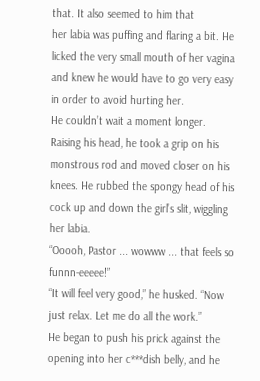that. It also seemed to him that
her labia was puffing and flaring a bit. He licked the very small mouth of her vagina
and knew he would have to go very easy in order to avoid hurting her.
He couldn’t wait a moment longer.
Raising his head, he took a grip on his monstrous rod and moved closer on his
knees. He rubbed the spongy head of his cock up and down the girl’s slit, wiggling
her labia.
“Ooooh, Pastor ... wowww ... that feels so funnn-eeeee!”
“It will feel very good,” he husked. “Now just relax. Let me do all the work.”
He began to push his prick against the opening into her c***dish belly, and he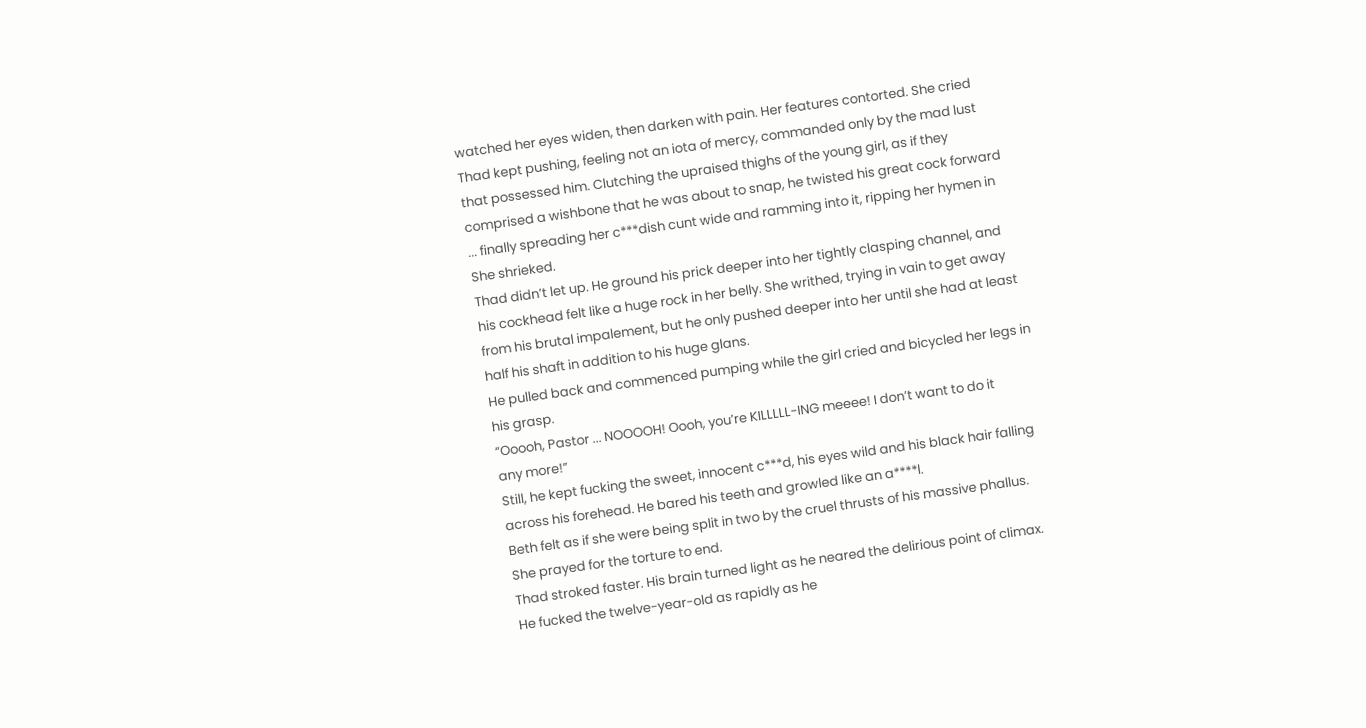watched her eyes widen, then darken with pain. Her features contorted. She cried
Thad kept pushing, feeling not an iota of mercy, commanded only by the mad lust
that possessed him. Clutching the upraised thighs of the young girl, as if they
comprised a wishbone that he was about to snap, he twisted his great cock forward
... finally spreading her c***dish cunt wide and ramming into it, ripping her hymen in
She shrieked.
Thad didn’t let up. He ground his prick deeper into her tightly clasping channel, and
his cockhead felt like a huge rock in her belly. She writhed, trying in vain to get away
from his brutal impalement, but he only pushed deeper into her until she had at least
half his shaft in addition to his huge glans.
He pulled back and commenced pumping while the girl cried and bicycled her legs in
his grasp.
“Ooooh, Pastor ... NOOOOH! Oooh, you’re KILLLLL-ING meeee! I don’t want to do it
any more!”
Still, he kept fucking the sweet, innocent c***d, his eyes wild and his black hair falling
across his forehead. He bared his teeth and growled like an a****l.
Beth felt as if she were being split in two by the cruel thrusts of his massive phallus.
She prayed for the torture to end.
Thad stroked faster. His brain turned light as he neared the delirious point of climax.
He fucked the twelve-year-old as rapidly as he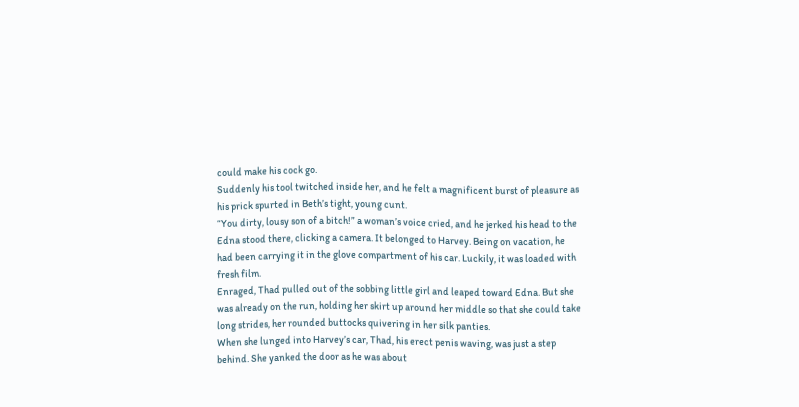could make his cock go.
Suddenly his tool twitched inside her, and he felt a magnificent burst of pleasure as
his prick spurted in Beth’s tight, young cunt.
“You dirty, lousy son of a bitch!” a woman’s voice cried, and he jerked his head to the
Edna stood there, clicking a camera. It belonged to Harvey. Being on vacation, he
had been carrying it in the glove compartment of his car. Luckily, it was loaded with
fresh film.
Enraged, Thad pulled out of the sobbing little girl and leaped toward Edna. But she
was already on the run, holding her skirt up around her middle so that she could take
long strides, her rounded buttocks quivering in her silk panties.
When she lunged into Harvey’s car, Thad, his erect penis waving, was just a step
behind. She yanked the door as he was about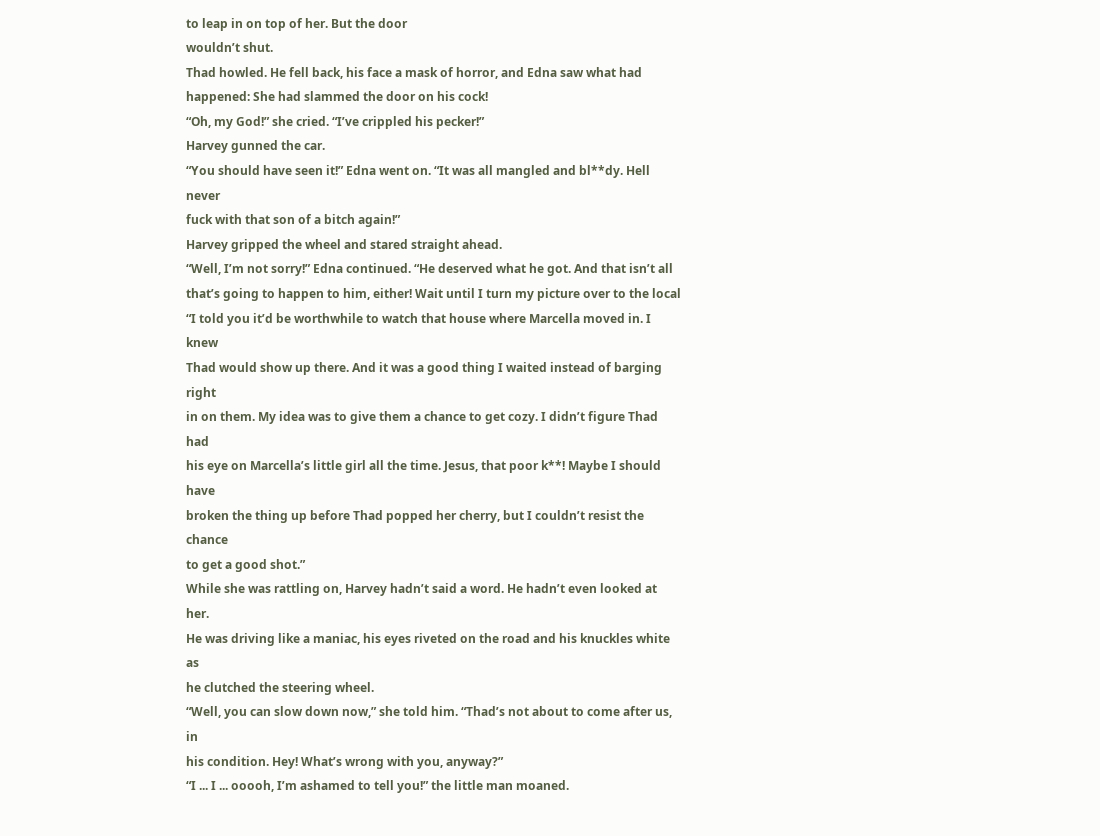to leap in on top of her. But the door
wouldn’t shut.
Thad howled. He fell back, his face a mask of horror, and Edna saw what had
happened: She had slammed the door on his cock!
“Oh, my God!” she cried. “I’ve crippled his pecker!”
Harvey gunned the car.
“You should have seen it!” Edna went on. “It was all mangled and bl**dy. Hell never
fuck with that son of a bitch again!”
Harvey gripped the wheel and stared straight ahead.
“Well, I’m not sorry!” Edna continued. “He deserved what he got. And that isn’t all
that’s going to happen to him, either! Wait until I turn my picture over to the local
“I told you it’d be worthwhile to watch that house where Marcella moved in. I knew
Thad would show up there. And it was a good thing I waited instead of barging right
in on them. My idea was to give them a chance to get cozy. I didn’t figure Thad had
his eye on Marcella’s little girl all the time. Jesus, that poor k**! Maybe I should have
broken the thing up before Thad popped her cherry, but I couldn’t resist the chance
to get a good shot.”
While she was rattling on, Harvey hadn’t said a word. He hadn’t even looked at her.
He was driving like a maniac, his eyes riveted on the road and his knuckles white as
he clutched the steering wheel.
“Well, you can slow down now,” she told him. “Thad’s not about to come after us, in
his condition. Hey! What’s wrong with you, anyway?”
“I ... I ... ooooh, I’m ashamed to tell you!” the little man moaned.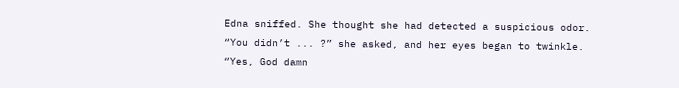Edna sniffed. She thought she had detected a suspicious odor.
“You didn’t ... ?” she asked, and her eyes began to twinkle.
“Yes, God damn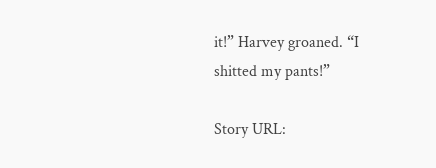it!” Harvey groaned. “I shitted my pants!”

Story URL: